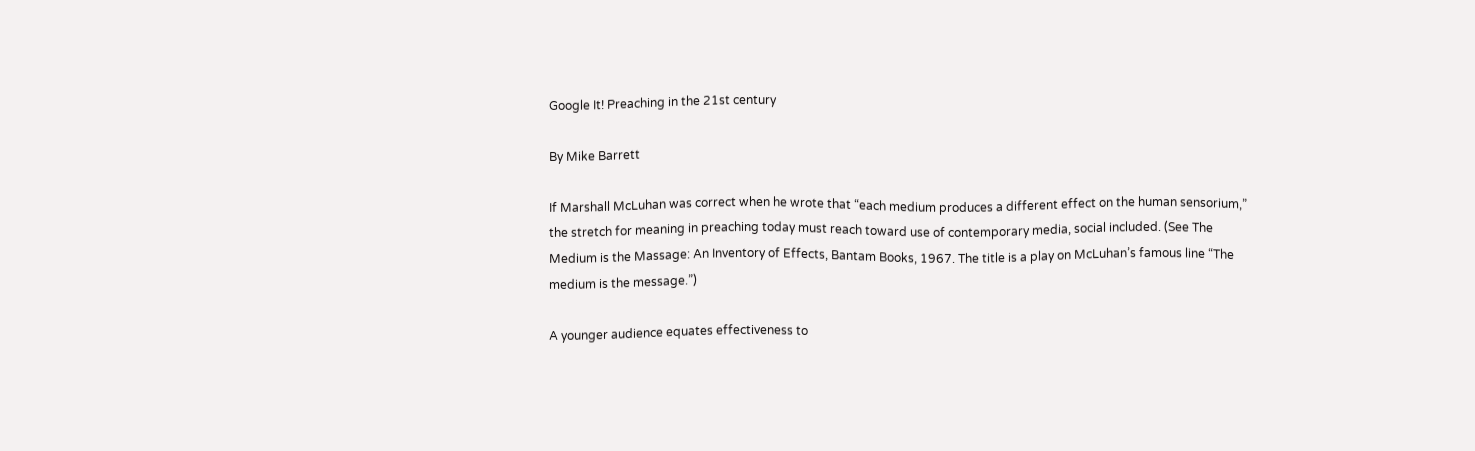Google It! Preaching in the 21st century

By Mike Barrett

If Marshall McLuhan was correct when he wrote that “each medium produces a different effect on the human sensorium,” the stretch for meaning in preaching today must reach toward use of contemporary media, social included. (See The Medium is the Massage: An Inventory of Effects, Bantam Books, 1967. The title is a play on McLuhan’s famous line “The medium is the message.”)

A younger audience equates effectiveness to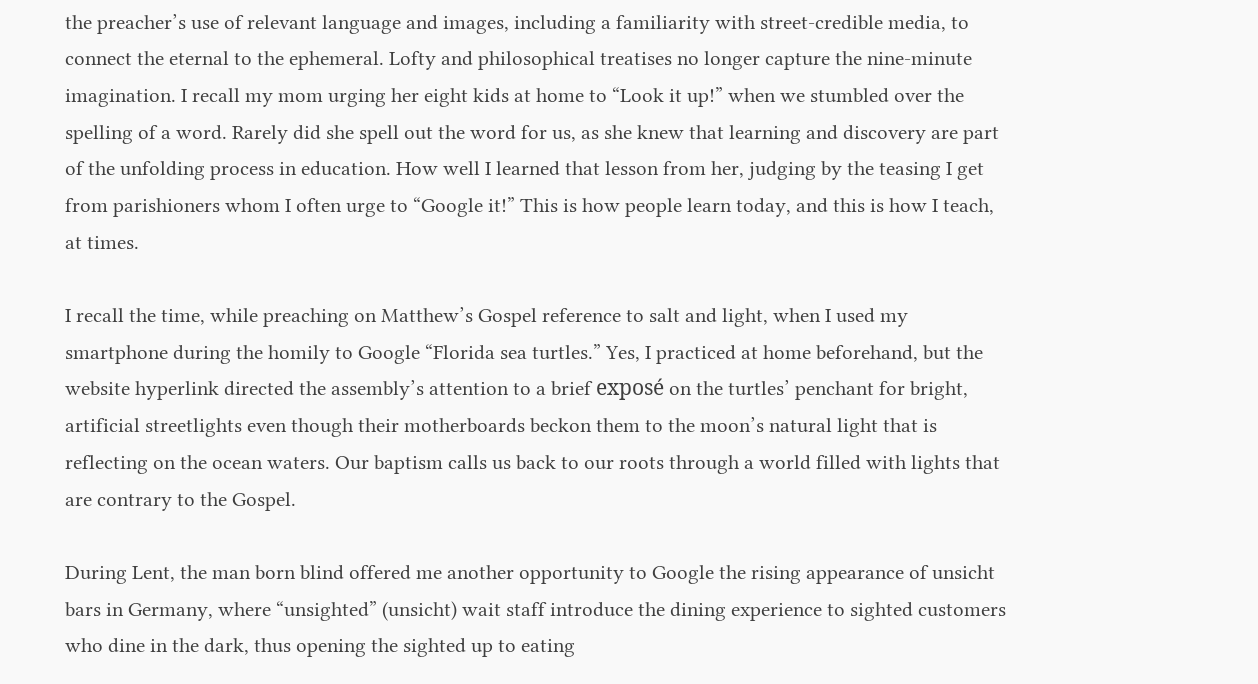the preacher’s use of relevant language and images, including a familiarity with street-credible media, to connect the eternal to the ephemeral. Lofty and philosophical treatises no longer capture the nine-minute imagination. I recall my mom urging her eight kids at home to “Look it up!” when we stumbled over the spelling of a word. Rarely did she spell out the word for us, as she knew that learning and discovery are part of the unfolding process in education. How well I learned that lesson from her, judging by the teasing I get from parishioners whom I often urge to “Google it!” This is how people learn today, and this is how I teach, at times.

I recall the time, while preaching on Matthew’s Gospel reference to salt and light, when I used my smartphone during the homily to Google “Florida sea turtles.” Yes, I practiced at home beforehand, but the website hyperlink directed the assembly’s attention to a brief exposé on the turtles’ penchant for bright, artificial streetlights even though their motherboards beckon them to the moon’s natural light that is reflecting on the ocean waters. Our baptism calls us back to our roots through a world filled with lights that are contrary to the Gospel.

During Lent, the man born blind offered me another opportunity to Google the rising appearance of unsicht bars in Germany, where “unsighted” (unsicht) wait staff introduce the dining experience to sighted customers who dine in the dark, thus opening the sighted up to eating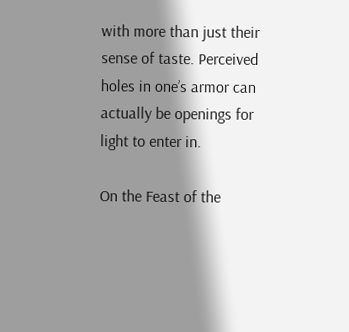with more than just their sense of taste. Perceived holes in one’s armor can actually be openings for light to enter in.

On the Feast of the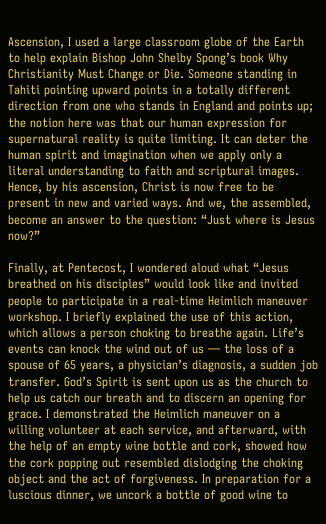Ascension, I used a large classroom globe of the Earth to help explain Bishop John Shelby Spong’s book Why Christianity Must Change or Die. Someone standing in Tahiti pointing upward points in a totally different direction from one who stands in England and points up; the notion here was that our human expression for supernatural reality is quite limiting. It can deter the human spirit and imagination when we apply only a literal understanding to faith and scriptural images. Hence, by his ascension, Christ is now free to be present in new and varied ways. And we, the assembled, become an answer to the question: “Just where is Jesus now?”

Finally, at Pentecost, I wondered aloud what “Jesus breathed on his disciples” would look like and invited people to participate in a real-time Heimlich maneuver workshop. I briefly explained the use of this action, which allows a person choking to breathe again. Life’s events can knock the wind out of us — the loss of a spouse of 65 years, a physician’s diagnosis, a sudden job transfer. God’s Spirit is sent upon us as the church to help us catch our breath and to discern an opening for grace. I demonstrated the Heimlich maneuver on a willing volunteer at each service, and afterward, with the help of an empty wine bottle and cork, showed how the cork popping out resembled dislodging the choking object and the act of forgiveness. In preparation for a luscious dinner, we uncork a bottle of good wine to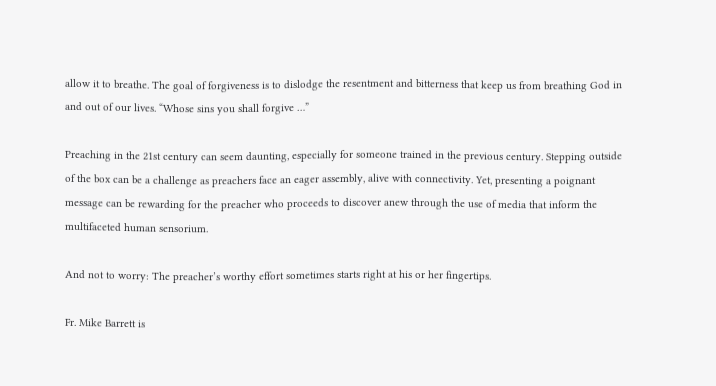allow it to breathe. The goal of forgiveness is to dislodge the resentment and bitterness that keep us from breathing God in and out of our lives. “Whose sins you shall forgive …”

Preaching in the 21st century can seem daunting, especially for someone trained in the previous century. Stepping outside of the box can be a challenge as preachers face an eager assembly, alive with connectivity. Yet, presenting a poignant message can be rewarding for the preacher who proceeds to discover anew through the use of media that inform the multifaceted human sensorium.

And not to worry: The preacher’s worthy effort sometimes starts right at his or her fingertips.

Fr. Mike Barrett is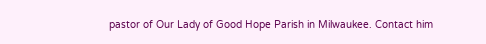pastor of Our Lady of Good Hope Parish in Milwaukee. Contact him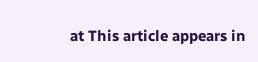at This article appears in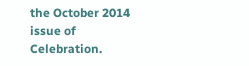the October 2014 issue of Celebration.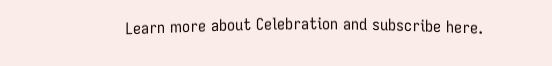Learn more about Celebration and subscribe here.